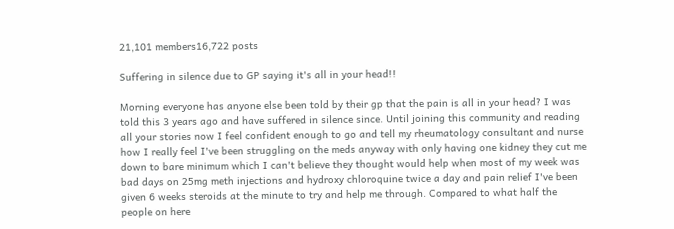21,101 members16,722 posts

Suffering in silence due to GP saying it's all in your head!!

Morning everyone has anyone else been told by their gp that the pain is all in your head? I was told this 3 years ago and have suffered in silence since. Until joining this community and reading all your stories now I feel confident enough to go and tell my rheumatology consultant and nurse how I really feel I've been struggling on the meds anyway with only having one kidney they cut me down to bare minimum which I can't believe they thought would help when most of my week was bad days on 25mg meth injections and hydroxy chloroquine twice a day and pain relief I've been given 6 weeks steroids at the minute to try and help me through. Compared to what half the people on here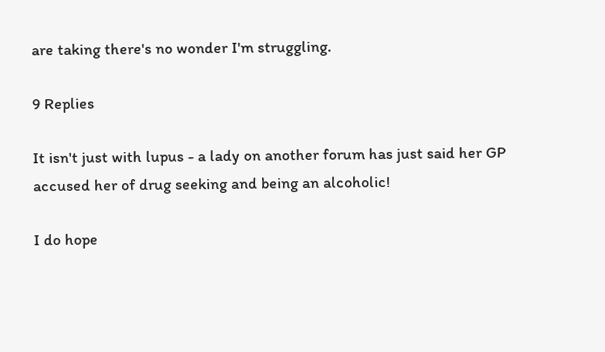are taking there's no wonder I'm struggling.

9 Replies

It isn't just with lupus - a lady on another forum has just said her GP accused her of drug seeking and being an alcoholic!

I do hope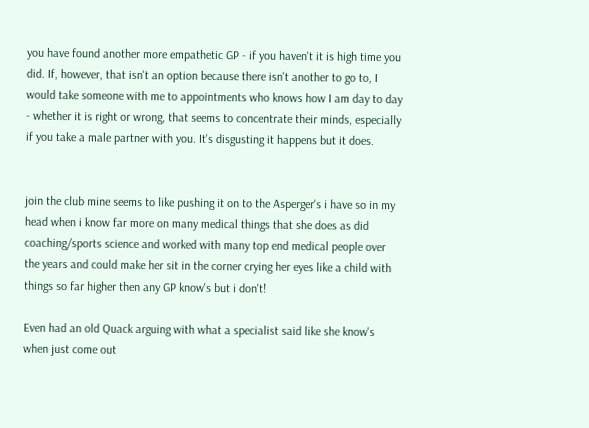you have found another more empathetic GP - if you haven't it is high time you did. If, however, that isn't an option because there isn't another to go to, I would take someone with me to appointments who knows how I am day to day - whether it is right or wrong, that seems to concentrate their minds, especially if you take a male partner with you. It's disgusting it happens but it does.


join the club mine seems to like pushing it on to the Asperger's i have so in my head when i know far more on many medical things that she does as did coaching/sports science and worked with many top end medical people over the years and could make her sit in the corner crying her eyes like a child with things so far higher then any GP know's but i don't!

Even had an old Quack arguing with what a specialist said like she know's when just come out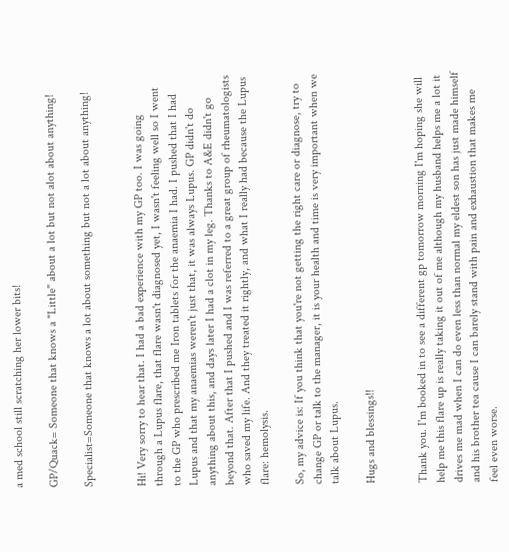a med school still scratching her lower bits!

GP/Quack= Someone that knows a "Little" about a lot but not alot about anything!

Specialist=Someone that knows a lot about something but not a lot about anything!


Hi! Very sorry to hear that. I had a bad experience with my GP too. I was going through a Lupus flare, that flare wasn't diagnosed yet, I wasn't feeling well so I went to the GP who prescribed me Iron tablets for the anaemia I had. I pushed that I had Lupus and that my anaemias weren't just that, it was always Lupus. GP didn't do anything about this, and days later I had a clot in my leg. Thanks to A&E didn't go beyond that. After that I pushed and I was referred to a great group of rheumatologists who saved my life. And they treated it rightly, and what I really had because the Lupus flare: hemolysis.

So, my advice is: If you think that you're not getting the right care or diagnose, try to change GP or talk to the manager, it is your health and time is very important when we talk about Lupus.

Hugs and blessings!!


Thank you. I'm booked in to see a different gp tomorrow morning I'm hoping she will help me this flare up is really taking it out of me although my husband helps me a lot it drives me mad when I can do even less than normal my eldest son has just made himself and his brother tea cause I can barely stand with pain and exhaustion that makes me feel even worse.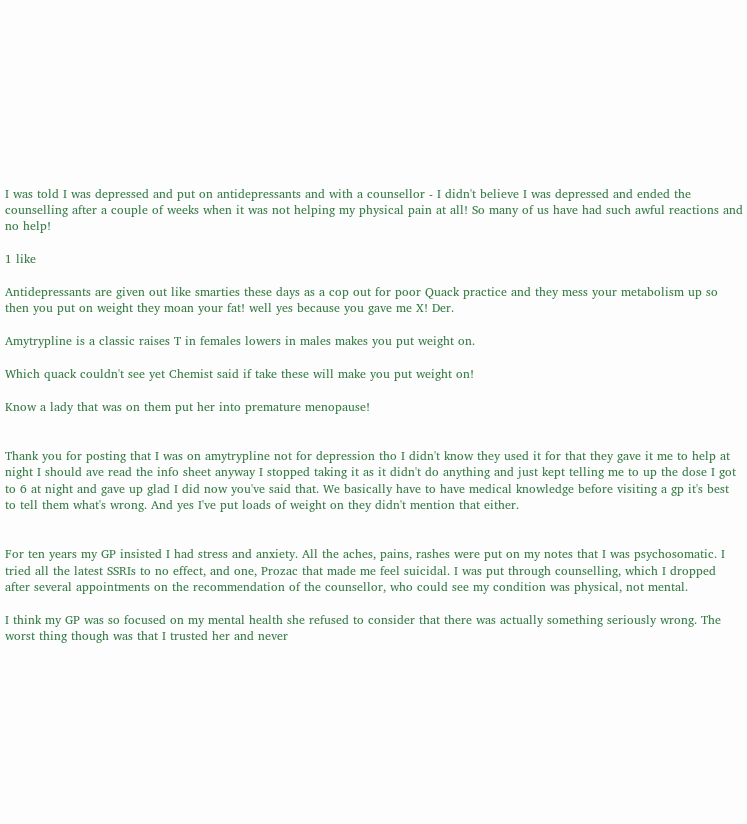I was told I was depressed and put on antidepressants and with a counsellor - I didn't believe I was depressed and ended the counselling after a couple of weeks when it was not helping my physical pain at all! So many of us have had such awful reactions and no help!

1 like

Antidepressants are given out like smarties these days as a cop out for poor Quack practice and they mess your metabolism up so then you put on weight they moan your fat! well yes because you gave me X! Der.

Amytrypline is a classic raises T in females lowers in males makes you put weight on.

Which quack couldn't see yet Chemist said if take these will make you put weight on!

Know a lady that was on them put her into premature menopause!


Thank you for posting that I was on amytrypline not for depression tho I didn't know they used it for that they gave it me to help at night I should ave read the info sheet anyway I stopped taking it as it didn't do anything and just kept telling me to up the dose I got to 6 at night and gave up glad I did now you've said that. We basically have to have medical knowledge before visiting a gp it's best to tell them what's wrong. And yes I've put loads of weight on they didn't mention that either.


For ten years my GP insisted I had stress and anxiety. All the aches, pains, rashes were put on my notes that I was psychosomatic. I tried all the latest SSRIs to no effect, and one, Prozac that made me feel suicidal. I was put through counselling, which I dropped after several appointments on the recommendation of the counsellor, who could see my condition was physical, not mental.

I think my GP was so focused on my mental health she refused to consider that there was actually something seriously wrong. The worst thing though was that I trusted her and never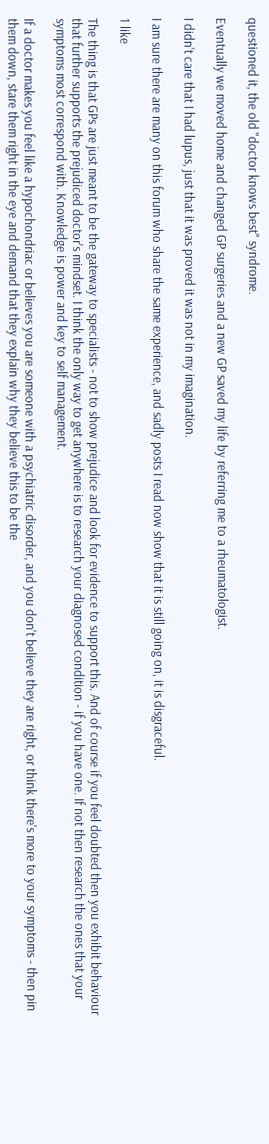questioned it, the old "doctor knows best" syndrome.

Eventually we moved home and changed GP surgeries and a new GP saved my life by referring me to a rheumatologist.

I didn't care that I had lupus, just that it was proved it was not in my imagination.

I am sure there are many on this forum who share the same experience, and sadly posts I read now show that it is still going on, it is disgraceful.

1 like

The thing is that GPs are just meant to be the gateway to specialists - not to show prejudice and look for evidence to support this. And of course if you feel doubted then you exhibit behaviour that further supports the prejudiced doctor's mindset. I think the only way to get anywhere is to research your diagnosed condition - if you have one. If not then research the ones that your symptoms most correspond with. Knowledge is power and key to self management.

If a doctor makes you feel like a hypochondriac or believes you are someone with a psychiatric disorder, and you don't believe they are right, or think there's more to your symptoms - then pin them down, stare them right in the eye and demand that they explain why they believe this to be the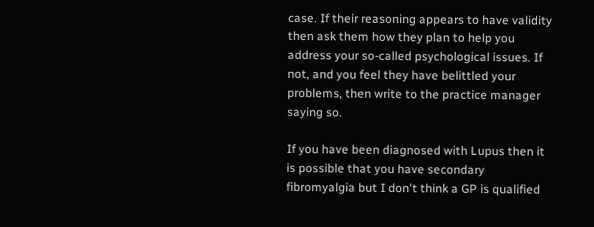case. If their reasoning appears to have validity then ask them how they plan to help you address your so-called psychological issues. If not, and you feel they have belittled your problems, then write to the practice manager saying so.

If you have been diagnosed with Lupus then it is possible that you have secondary fibromyalgia but I don't think a GP is qualified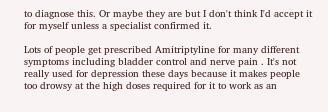to diagnose this. Or maybe they are but I don't think I'd accept it for myself unless a specialist confirmed it.

Lots of people get prescribed Amitriptyline for many different symptoms including bladder control and nerve pain . It's not really used for depression these days because it makes people too drowsy at the high doses required for it to work as an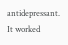antidepressant. It worked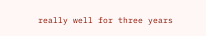really well for three years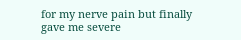for my nerve pain but finally gave me severe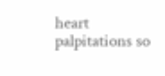heart palpitations so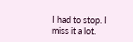I had to stop. I miss it a lot.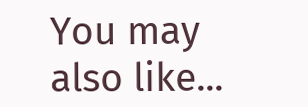You may also like...